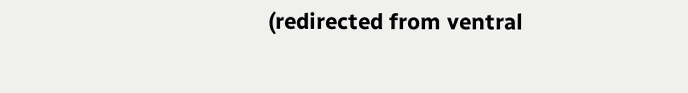(redirected from ventral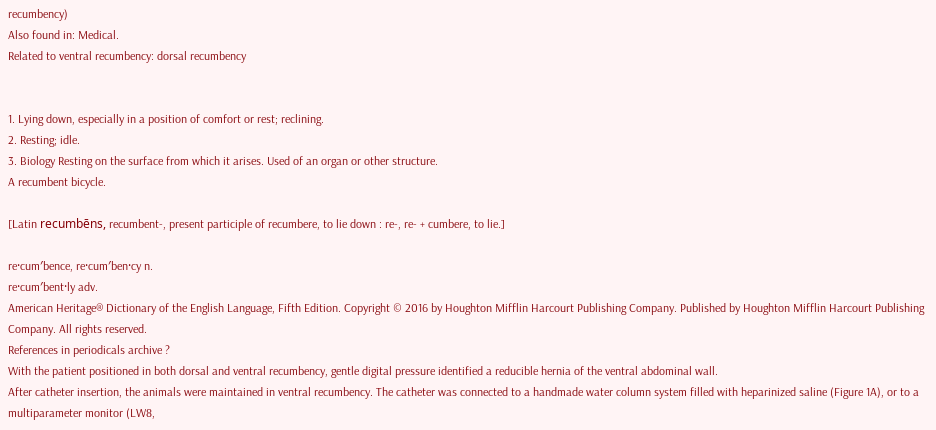recumbency)
Also found in: Medical.
Related to ventral recumbency: dorsal recumbency


1. Lying down, especially in a position of comfort or rest; reclining.
2. Resting; idle.
3. Biology Resting on the surface from which it arises. Used of an organ or other structure.
A recumbent bicycle.

[Latin recumbēns, recumbent-, present participle of recumbere, to lie down : re-, re- + cumbere, to lie.]

re·cum′bence, re·cum′ben·cy n.
re·cum′bent·ly adv.
American Heritage® Dictionary of the English Language, Fifth Edition. Copyright © 2016 by Houghton Mifflin Harcourt Publishing Company. Published by Houghton Mifflin Harcourt Publishing Company. All rights reserved.
References in periodicals archive ?
With the patient positioned in both dorsal and ventral recumbency, gentle digital pressure identified a reducible hernia of the ventral abdominal wall.
After catheter insertion, the animals were maintained in ventral recumbency. The catheter was connected to a handmade water column system filled with heparinized saline (Figure 1A), or to a multiparameter monitor (LW8,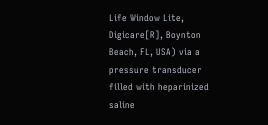Life Window Lite, Digicare[R], Boynton Beach, FL, USA) via a pressure transducer filled with heparinized saline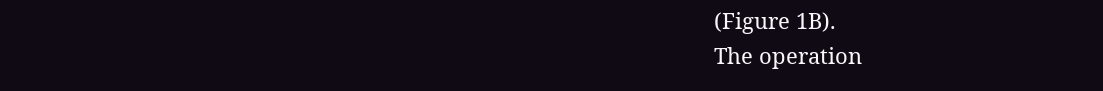(Figure 1B).
The operation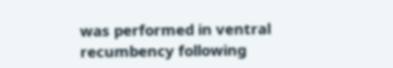was performed in ventral recumbency following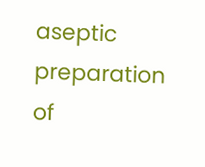aseptic preparation of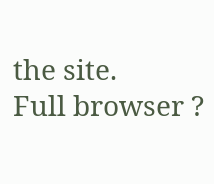the site.
Full browser ?